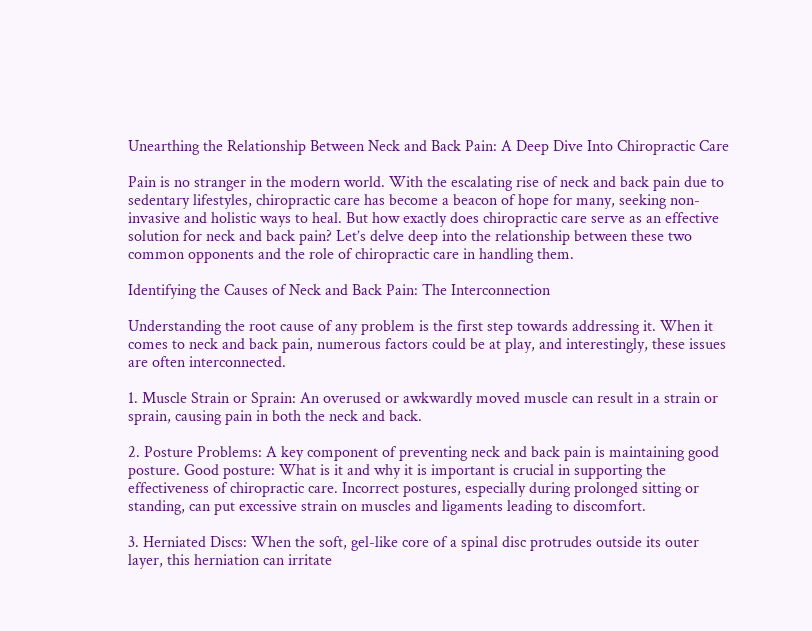Unearthing the Relationship Between Neck and Back Pain: A Deep Dive Into Chiropractic Care

Pain is no stranger in the modern world. With the escalating rise of neck and back pain due to sedentary lifestyles, chiropractic care has become a beacon of hope for many, seeking non-invasive and holistic ways to heal. But how exactly does chiropractic care serve as an effective solution for neck and back pain? Let’s delve deep into the relationship between these two common opponents and the role of chiropractic care in handling them.

Identifying the Causes of Neck and Back Pain: The Interconnection

Understanding the root cause of any problem is the first step towards addressing it. When it comes to neck and back pain, numerous factors could be at play, and interestingly, these issues are often interconnected.

1. Muscle Strain or Sprain: An overused or awkwardly moved muscle can result in a strain or sprain, causing pain in both the neck and back.

2. Posture Problems: A key component of preventing neck and back pain is maintaining good posture. Good posture: What is it and why it is important is crucial in supporting the effectiveness of chiropractic care. Incorrect postures, especially during prolonged sitting or standing, can put excessive strain on muscles and ligaments leading to discomfort.

3. Herniated Discs: When the soft, gel-like core of a spinal disc protrudes outside its outer layer, this herniation can irritate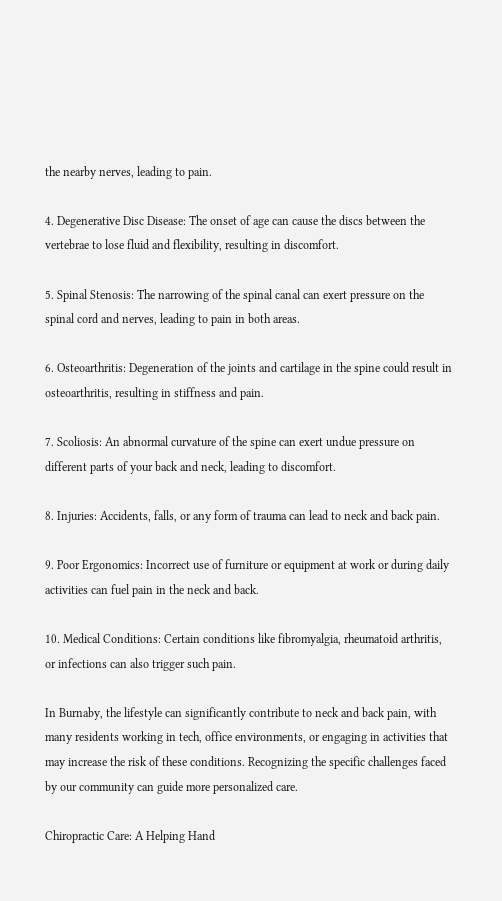the nearby nerves, leading to pain.

4. Degenerative Disc Disease: The onset of age can cause the discs between the vertebrae to lose fluid and flexibility, resulting in discomfort.

5. Spinal Stenosis: The narrowing of the spinal canal can exert pressure on the spinal cord and nerves, leading to pain in both areas.

6. Osteoarthritis: Degeneration of the joints and cartilage in the spine could result in osteoarthritis, resulting in stiffness and pain.

7. Scoliosis: An abnormal curvature of the spine can exert undue pressure on different parts of your back and neck, leading to discomfort.

8. Injuries: Accidents, falls, or any form of trauma can lead to neck and back pain.

9. Poor Ergonomics: Incorrect use of furniture or equipment at work or during daily activities can fuel pain in the neck and back.

10. Medical Conditions: Certain conditions like fibromyalgia, rheumatoid arthritis, or infections can also trigger such pain.

In Burnaby, the lifestyle can significantly contribute to neck and back pain, with many residents working in tech, office environments, or engaging in activities that may increase the risk of these conditions. Recognizing the specific challenges faced by our community can guide more personalized care.

Chiropractic Care: A Helping Hand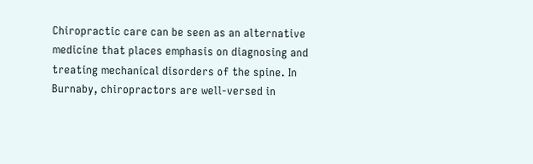Chiropractic care can be seen as an alternative medicine that places emphasis on diagnosing and treating mechanical disorders of the spine. In Burnaby, chiropractors are well-versed in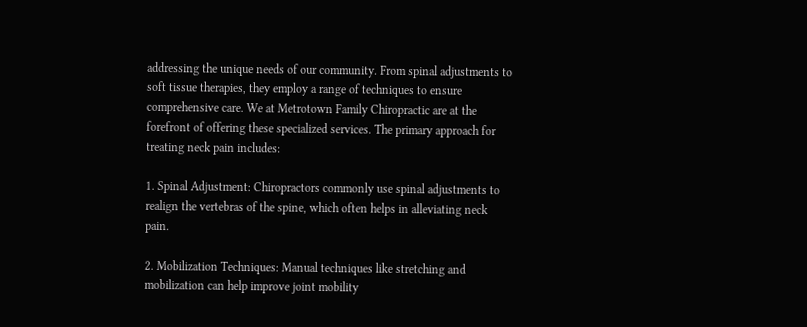addressing the unique needs of our community. From spinal adjustments to soft tissue therapies, they employ a range of techniques to ensure comprehensive care. We at Metrotown Family Chiropractic are at the forefront of offering these specialized services. The primary approach for treating neck pain includes:

1. Spinal Adjustment: Chiropractors commonly use spinal adjustments to realign the vertebras of the spine, which often helps in alleviating neck pain.

2. Mobilization Techniques: Manual techniques like stretching and mobilization can help improve joint mobility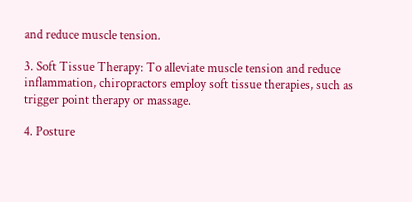and reduce muscle tension.

3. Soft Tissue Therapy: To alleviate muscle tension and reduce inflammation, chiropractors employ soft tissue therapies, such as trigger point therapy or massage.

4. Posture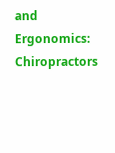and Ergonomics: Chiropractors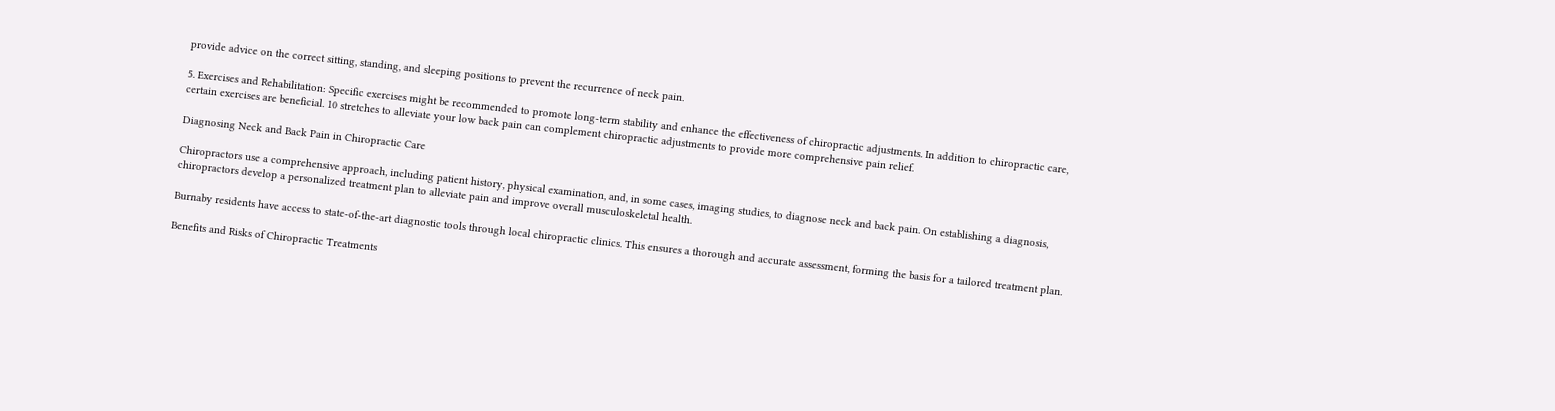provide advice on the correct sitting, standing, and sleeping positions to prevent the recurrence of neck pain.

5. Exercises and Rehabilitation: Specific exercises might be recommended to promote long-term stability and enhance the effectiveness of chiropractic adjustments. In addition to chiropractic care, certain exercises are beneficial. 10 stretches to alleviate your low back pain can complement chiropractic adjustments to provide more comprehensive pain relief.

Diagnosing Neck and Back Pain in Chiropractic Care

Chiropractors use a comprehensive approach, including patient history, physical examination, and, in some cases, imaging studies, to diagnose neck and back pain. On establishing a diagnosis, chiropractors develop a personalized treatment plan to alleviate pain and improve overall musculoskeletal health.

Burnaby residents have access to state-of-the-art diagnostic tools through local chiropractic clinics. This ensures a thorough and accurate assessment, forming the basis for a tailored treatment plan.

Benefits and Risks of Chiropractic Treatments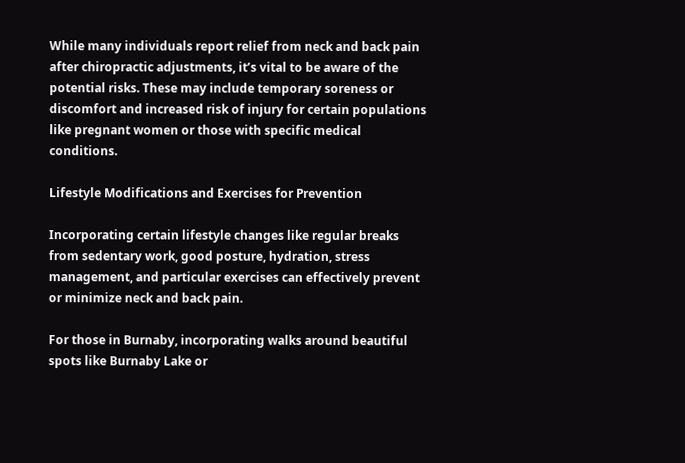While many individuals report relief from neck and back pain after chiropractic adjustments, it’s vital to be aware of the potential risks. These may include temporary soreness or discomfort and increased risk of injury for certain populations like pregnant women or those with specific medical conditions.

Lifestyle Modifications and Exercises for Prevention

Incorporating certain lifestyle changes like regular breaks from sedentary work, good posture, hydration, stress management, and particular exercises can effectively prevent or minimize neck and back pain.

For those in Burnaby, incorporating walks around beautiful spots like Burnaby Lake or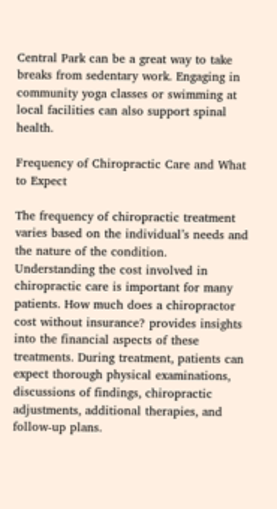Central Park can be a great way to take breaks from sedentary work. Engaging in community yoga classes or swimming at local facilities can also support spinal health.

Frequency of Chiropractic Care and What to Expect

The frequency of chiropractic treatment varies based on the individual’s needs and the nature of the condition. Understanding the cost involved in chiropractic care is important for many patients. How much does a chiropractor cost without insurance? provides insights into the financial aspects of these treatments. During treatment, patients can expect thorough physical examinations, discussions of findings, chiropractic adjustments, additional therapies, and follow-up plans.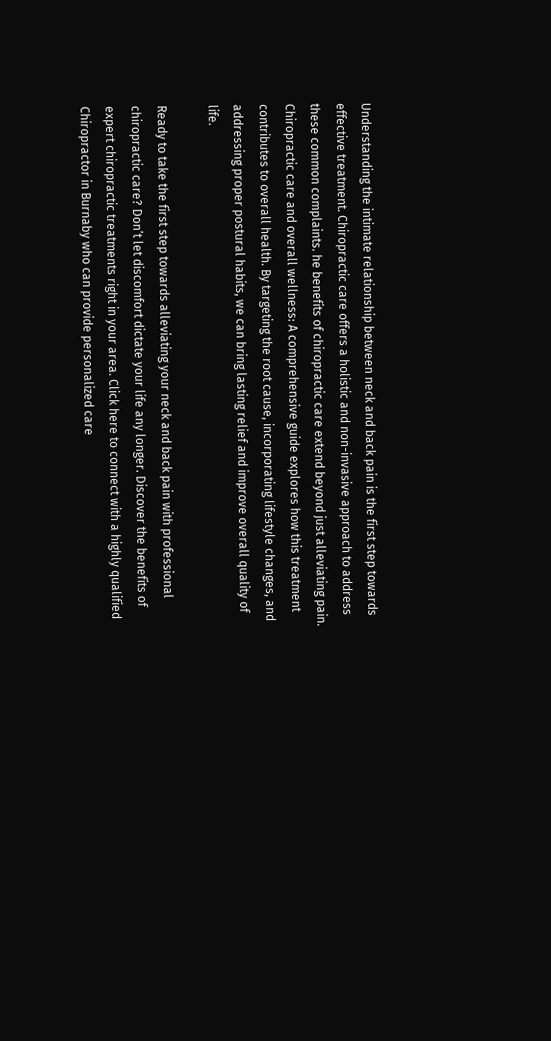Understanding the intimate relationship between neck and back pain is the first step towards effective treatment. Chiropractic care offers a holistic and non-invasive approach to address these common complaints. he benefits of chiropractic care extend beyond just alleviating pain. Chiropractic care and overall wellness: A comprehensive guide explores how this treatment contributes to overall health. By targeting the root cause, incorporating lifestyle changes, and addressing proper postural habits, we can bring lasting relief and improve overall quality of life.

Ready to take the first step towards alleviating your neck and back pain with professional chiropractic care? Don’t let discomfort dictate your life any longer. Discover the benefits of expert chiropractic treatments right in your area. Click here to connect with a highly qualified Chiropractor in Burnaby who can provide personalized care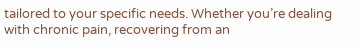tailored to your specific needs. Whether you’re dealing with chronic pain, recovering from an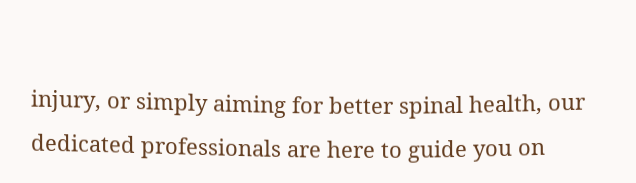injury, or simply aiming for better spinal health, our dedicated professionals are here to guide you on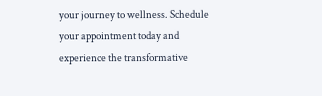your journey to wellness. Schedule your appointment today and experience the transformative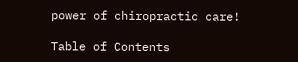power of chiropractic care!

Table of Contents